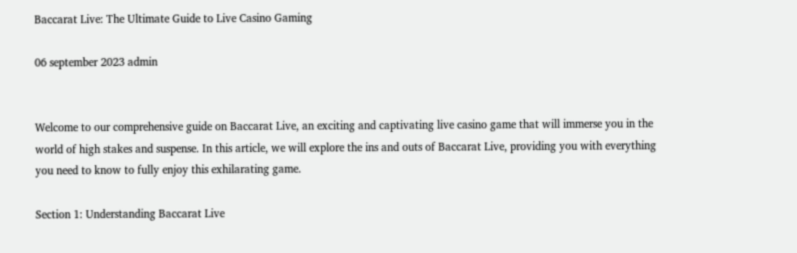Baccarat Live: The Ultimate Guide to Live Casino Gaming

06 september 2023 admin


Welcome to our comprehensive guide on Baccarat Live, an exciting and captivating live casino game that will immerse you in the world of high stakes and suspense. In this article, we will explore the ins and outs of Baccarat Live, providing you with everything you need to know to fully enjoy this exhilarating game.

Section 1: Understanding Baccarat Live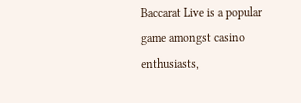Baccarat Live is a popular game amongst casino enthusiasts,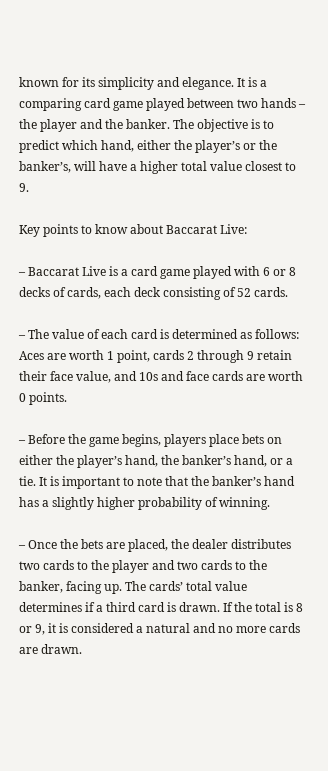known for its simplicity and elegance. It is a comparing card game played between two hands – the player and the banker. The objective is to predict which hand, either the player’s or the banker’s, will have a higher total value closest to 9.

Key points to know about Baccarat Live:

– Baccarat Live is a card game played with 6 or 8 decks of cards, each deck consisting of 52 cards.

– The value of each card is determined as follows: Aces are worth 1 point, cards 2 through 9 retain their face value, and 10s and face cards are worth 0 points.

– Before the game begins, players place bets on either the player’s hand, the banker’s hand, or a tie. It is important to note that the banker’s hand has a slightly higher probability of winning.

– Once the bets are placed, the dealer distributes two cards to the player and two cards to the banker, facing up. The cards’ total value determines if a third card is drawn. If the total is 8 or 9, it is considered a natural and no more cards are drawn.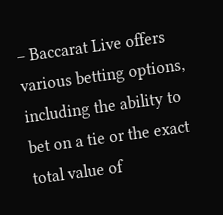– Baccarat Live offers various betting options, including the ability to bet on a tie or the exact total value of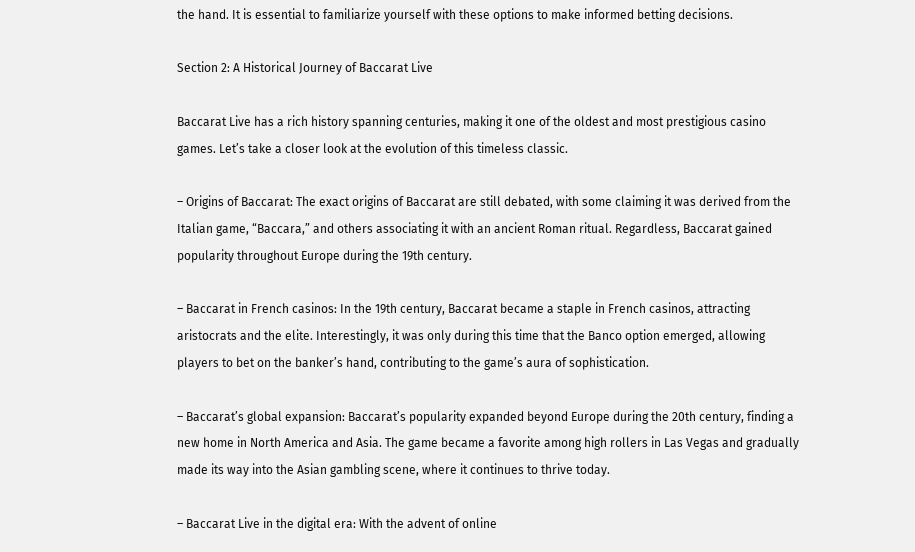the hand. It is essential to familiarize yourself with these options to make informed betting decisions.

Section 2: A Historical Journey of Baccarat Live

Baccarat Live has a rich history spanning centuries, making it one of the oldest and most prestigious casino games. Let’s take a closer look at the evolution of this timeless classic.

– Origins of Baccarat: The exact origins of Baccarat are still debated, with some claiming it was derived from the Italian game, “Baccara,” and others associating it with an ancient Roman ritual. Regardless, Baccarat gained popularity throughout Europe during the 19th century.

– Baccarat in French casinos: In the 19th century, Baccarat became a staple in French casinos, attracting aristocrats and the elite. Interestingly, it was only during this time that the Banco option emerged, allowing players to bet on the banker’s hand, contributing to the game’s aura of sophistication.

– Baccarat’s global expansion: Baccarat’s popularity expanded beyond Europe during the 20th century, finding a new home in North America and Asia. The game became a favorite among high rollers in Las Vegas and gradually made its way into the Asian gambling scene, where it continues to thrive today.

– Baccarat Live in the digital era: With the advent of online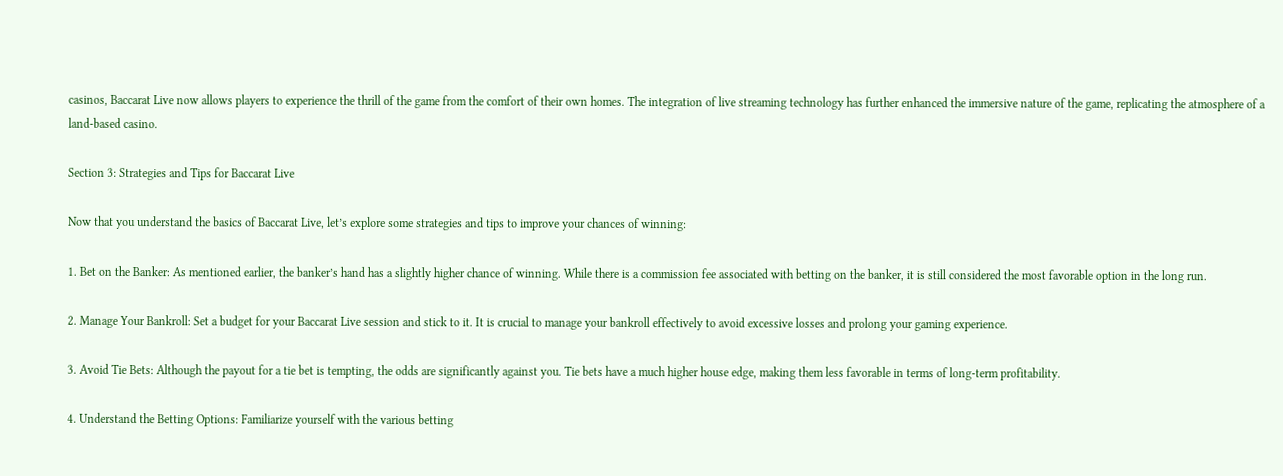casinos, Baccarat Live now allows players to experience the thrill of the game from the comfort of their own homes. The integration of live streaming technology has further enhanced the immersive nature of the game, replicating the atmosphere of a land-based casino.

Section 3: Strategies and Tips for Baccarat Live

Now that you understand the basics of Baccarat Live, let’s explore some strategies and tips to improve your chances of winning:

1. Bet on the Banker: As mentioned earlier, the banker’s hand has a slightly higher chance of winning. While there is a commission fee associated with betting on the banker, it is still considered the most favorable option in the long run.

2. Manage Your Bankroll: Set a budget for your Baccarat Live session and stick to it. It is crucial to manage your bankroll effectively to avoid excessive losses and prolong your gaming experience.

3. Avoid Tie Bets: Although the payout for a tie bet is tempting, the odds are significantly against you. Tie bets have a much higher house edge, making them less favorable in terms of long-term profitability.

4. Understand the Betting Options: Familiarize yourself with the various betting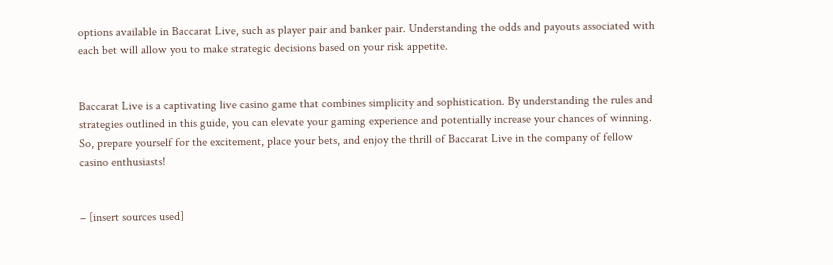options available in Baccarat Live, such as player pair and banker pair. Understanding the odds and payouts associated with each bet will allow you to make strategic decisions based on your risk appetite.


Baccarat Live is a captivating live casino game that combines simplicity and sophistication. By understanding the rules and strategies outlined in this guide, you can elevate your gaming experience and potentially increase your chances of winning. So, prepare yourself for the excitement, place your bets, and enjoy the thrill of Baccarat Live in the company of fellow casino enthusiasts!


– [insert sources used]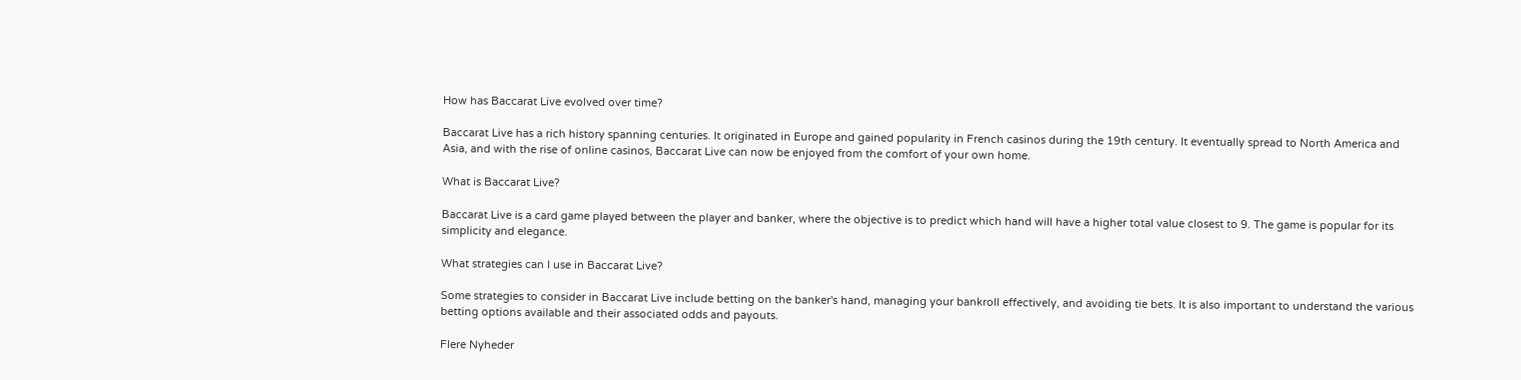How has Baccarat Live evolved over time?

Baccarat Live has a rich history spanning centuries. It originated in Europe and gained popularity in French casinos during the 19th century. It eventually spread to North America and Asia, and with the rise of online casinos, Baccarat Live can now be enjoyed from the comfort of your own home.

What is Baccarat Live?

Baccarat Live is a card game played between the player and banker, where the objective is to predict which hand will have a higher total value closest to 9. The game is popular for its simplicity and elegance.

What strategies can I use in Baccarat Live?

Some strategies to consider in Baccarat Live include betting on the banker's hand, managing your bankroll effectively, and avoiding tie bets. It is also important to understand the various betting options available and their associated odds and payouts.

Flere Nyheder